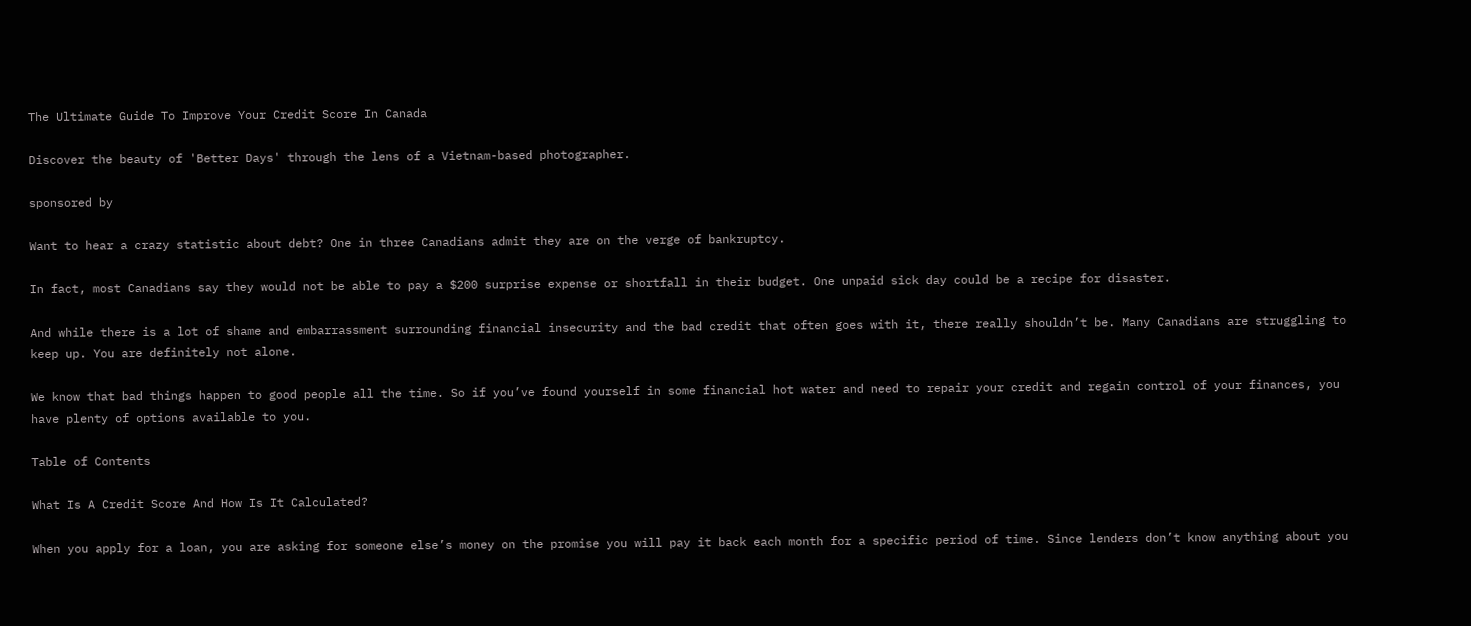The Ultimate Guide To Improve Your Credit Score In Canada

Discover the beauty of 'Better Days' through the lens of a Vietnam-based photographer.

sponsored by

Want to hear a crazy statistic about debt? One in three Canadians admit they are on the verge of bankruptcy.

In fact, most Canadians say they would not be able to pay a $200 surprise expense or shortfall in their budget. One unpaid sick day could be a recipe for disaster.

And while there is a lot of shame and embarrassment surrounding financial insecurity and the bad credit that often goes with it, there really shouldn’t be. Many Canadians are struggling to keep up. You are definitely not alone.

We know that bad things happen to good people all the time. So if you’ve found yourself in some financial hot water and need to repair your credit and regain control of your finances, you have plenty of options available to you.

Table of Contents

What Is A Credit Score And How Is It Calculated?

When you apply for a loan, you are asking for someone else’s money on the promise you will pay it back each month for a specific period of time. Since lenders don’t know anything about you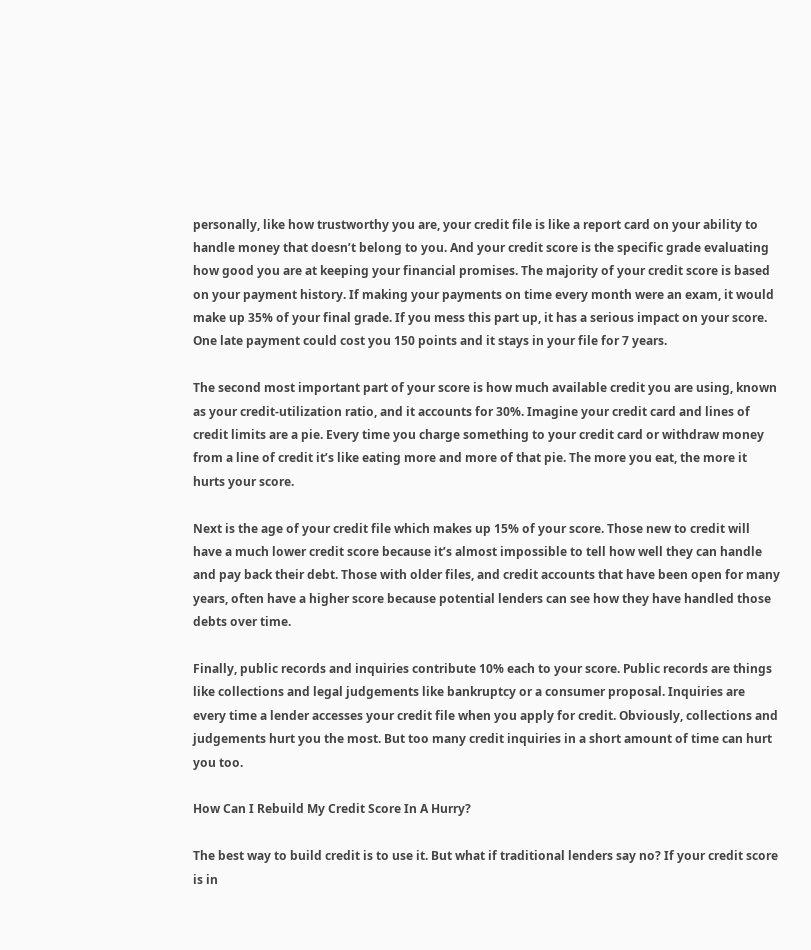personally, like how trustworthy you are, your credit file is like a report card on your ability to handle money that doesn’t belong to you. And your credit score is the specific grade evaluating how good you are at keeping your financial promises. The majority of your credit score is based on your payment history. If making your payments on time every month were an exam, it would make up 35% of your final grade. If you mess this part up, it has a serious impact on your score. One late payment could cost you 150 points and it stays in your file for 7 years.

The second most important part of your score is how much available credit you are using, known as your credit-utilization ratio, and it accounts for 30%. Imagine your credit card and lines of credit limits are a pie. Every time you charge something to your credit card or withdraw money from a line of credit it’s like eating more and more of that pie. The more you eat, the more it hurts your score.

Next is the age of your credit file which makes up 15% of your score. Those new to credit will have a much lower credit score because it’s almost impossible to tell how well they can handle and pay back their debt. Those with older files, and credit accounts that have been open for many years, often have a higher score because potential lenders can see how they have handled those debts over time.

Finally, public records and inquiries contribute 10% each to your score. Public records are things like collections and legal judgements like bankruptcy or a consumer proposal. Inquiries are every time a lender accesses your credit file when you apply for credit. Obviously, collections and judgements hurt you the most. But too many credit inquiries in a short amount of time can hurt you too.

How Can I Rebuild My Credit Score In A Hurry?

The best way to build credit is to use it. But what if traditional lenders say no? If your credit score is in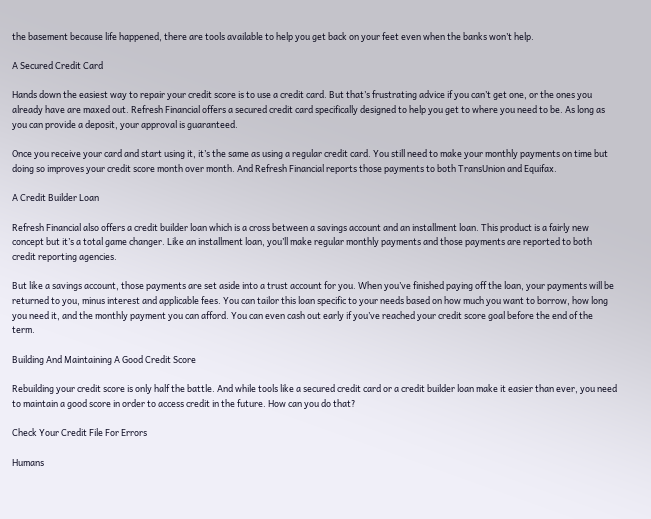the basement because life happened, there are tools available to help you get back on your feet even when the banks won’t help.

A Secured Credit Card

Hands down the easiest way to repair your credit score is to use a credit card. But that’s frustrating advice if you can’t get one, or the ones you already have are maxed out. Refresh Financial offers a secured credit card specifically designed to help you get to where you need to be. As long as you can provide a deposit, your approval is guaranteed.

Once you receive your card and start using it, it’s the same as using a regular credit card. You still need to make your monthly payments on time but doing so improves your credit score month over month. And Refresh Financial reports those payments to both TransUnion and Equifax.

A Credit Builder Loan

Refresh Financial also offers a credit builder loan which is a cross between a savings account and an installment loan. This product is a fairly new concept but it’s a total game changer. Like an installment loan, you’ll make regular monthly payments and those payments are reported to both credit reporting agencies.

But like a savings account, those payments are set aside into a trust account for you. When you’ve finished paying off the loan, your payments will be returned to you, minus interest and applicable fees. You can tailor this loan specific to your needs based on how much you want to borrow, how long you need it, and the monthly payment you can afford. You can even cash out early if you’ve reached your credit score goal before the end of the term.

Building And Maintaining A Good Credit Score

Rebuilding your credit score is only half the battle. And while tools like a secured credit card or a credit builder loan make it easier than ever, you need to maintain a good score in order to access credit in the future. How can you do that?

Check Your Credit File For Errors

Humans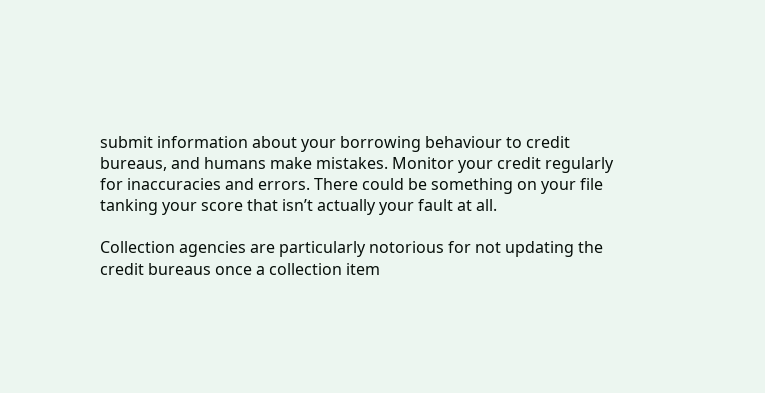submit information about your borrowing behaviour to credit bureaus, and humans make mistakes. Monitor your credit regularly for inaccuracies and errors. There could be something on your file tanking your score that isn’t actually your fault at all.

Collection agencies are particularly notorious for not updating the credit bureaus once a collection item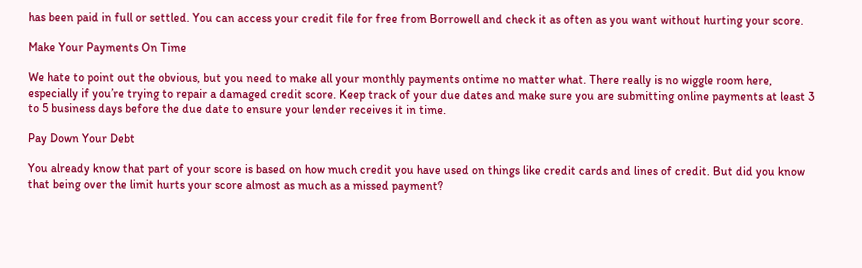has been paid in full or settled. You can access your credit file for free from Borrowell and check it as often as you want without hurting your score.

Make Your Payments On Time

We hate to point out the obvious, but you need to make all your monthly payments ontime no matter what. There really is no wiggle room here, especially if you’re trying to repair a damaged credit score. Keep track of your due dates and make sure you are submitting online payments at least 3 to 5 business days before the due date to ensure your lender receives it in time.

Pay Down Your Debt

You already know that part of your score is based on how much credit you have used on things like credit cards and lines of credit. But did you know that being over the limit hurts your score almost as much as a missed payment?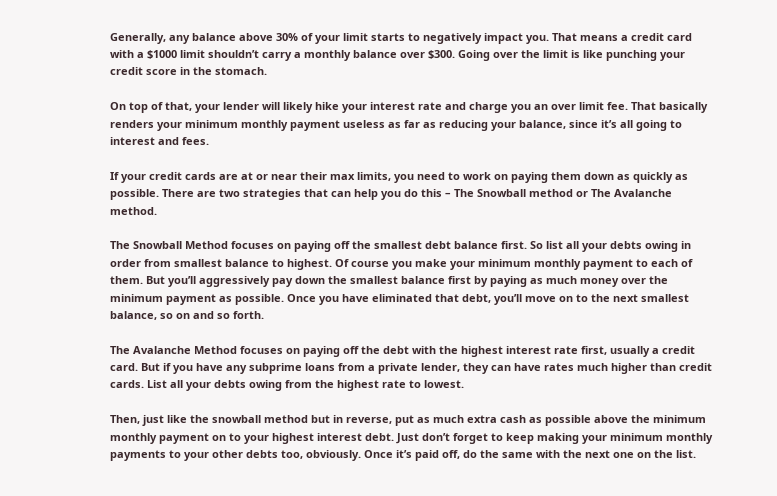Generally, any balance above 30% of your limit starts to negatively impact you. That means a credit card with a $1000 limit shouldn’t carry a monthly balance over $300. Going over the limit is like punching your credit score in the stomach.

On top of that, your lender will likely hike your interest rate and charge you an over limit fee. That basically renders your minimum monthly payment useless as far as reducing your balance, since it’s all going to interest and fees.

If your credit cards are at or near their max limits, you need to work on paying them down as quickly as possible. There are two strategies that can help you do this – The Snowball method or The Avalanche method.

The Snowball Method focuses on paying off the smallest debt balance first. So list all your debts owing in order from smallest balance to highest. Of course you make your minimum monthly payment to each of them. But you’ll aggressively pay down the smallest balance first by paying as much money over the minimum payment as possible. Once you have eliminated that debt, you’ll move on to the next smallest balance, so on and so forth.

The Avalanche Method focuses on paying off the debt with the highest interest rate first, usually a credit card. But if you have any subprime loans from a private lender, they can have rates much higher than credit cards. List all your debts owing from the highest rate to lowest.

Then, just like the snowball method but in reverse, put as much extra cash as possible above the minimum monthly payment on to your highest interest debt. Just don’t forget to keep making your minimum monthly payments to your other debts too, obviously. Once it’s paid off, do the same with the next one on the list.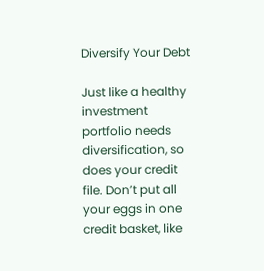Diversify Your Debt

Just like a healthy investment portfolio needs diversification, so does your credit file. Don’t put all your eggs in one credit basket, like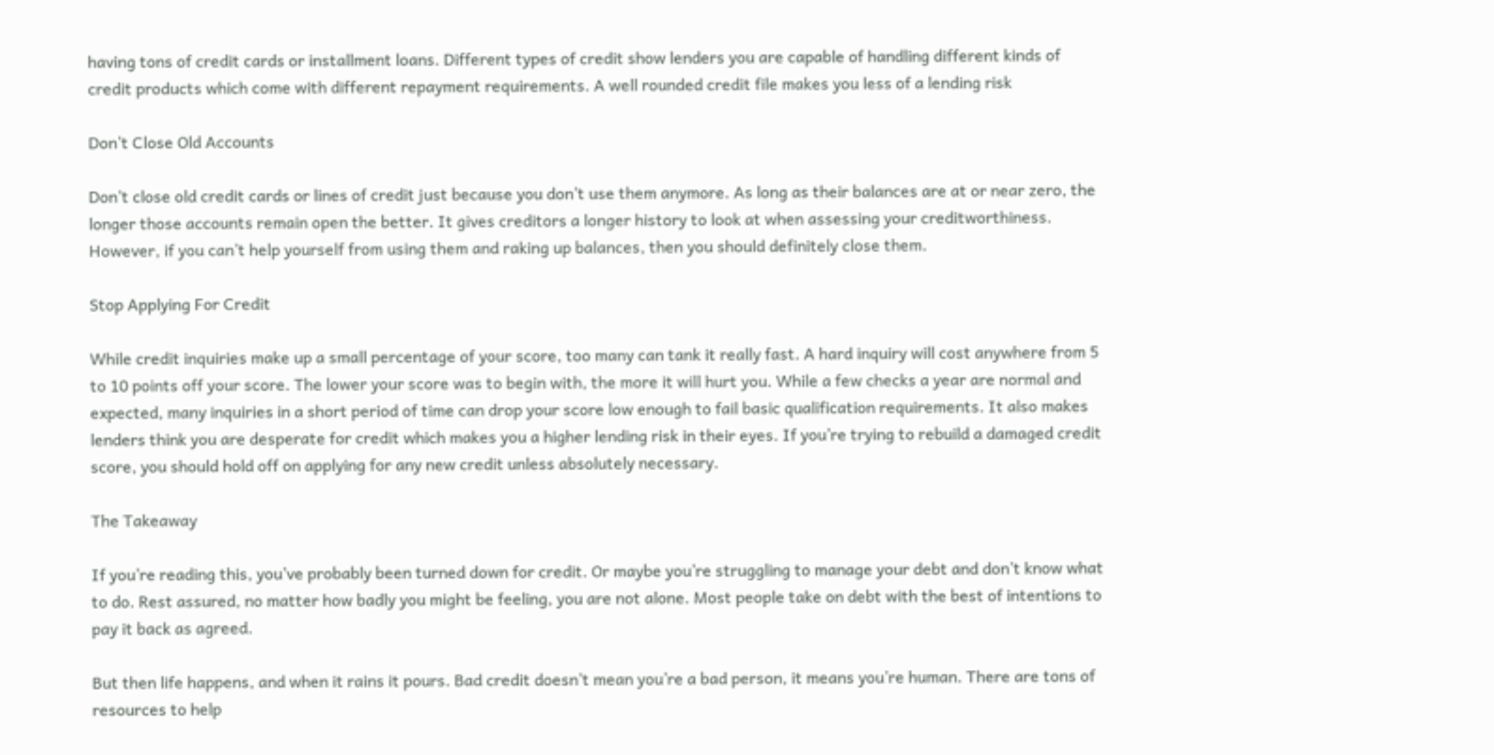having tons of credit cards or installment loans. Different types of credit show lenders you are capable of handling different kinds of credit products which come with different repayment requirements. A well rounded credit file makes you less of a lending risk

Don’t Close Old Accounts

Don’t close old credit cards or lines of credit just because you don’t use them anymore. As long as their balances are at or near zero, the longer those accounts remain open the better. It gives creditors a longer history to look at when assessing your creditworthiness. However, if you can’t help yourself from using them and raking up balances, then you should definitely close them.

Stop Applying For Credit

While credit inquiries make up a small percentage of your score, too many can tank it really fast. A hard inquiry will cost anywhere from 5 to 10 points off your score. The lower your score was to begin with, the more it will hurt you. While a few checks a year are normal and expected, many inquiries in a short period of time can drop your score low enough to fail basic qualification requirements. It also makes lenders think you are desperate for credit which makes you a higher lending risk in their eyes. If you’re trying to rebuild a damaged credit score, you should hold off on applying for any new credit unless absolutely necessary.

The Takeaway

If you’re reading this, you’ve probably been turned down for credit. Or maybe you’re struggling to manage your debt and don’t know what to do. Rest assured, no matter how badly you might be feeling, you are not alone. Most people take on debt with the best of intentions to pay it back as agreed.

But then life happens, and when it rains it pours. Bad credit doesn’t mean you’re a bad person, it means you’re human. There are tons of resources to help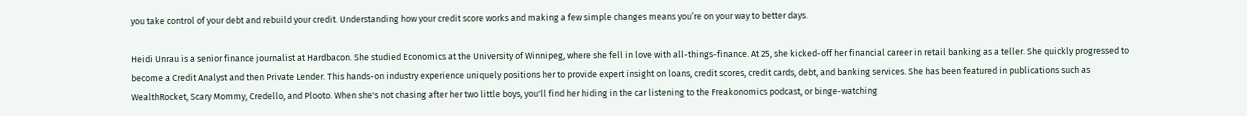you take control of your debt and rebuild your credit. Understanding how your credit score works and making a few simple changes means you’re on your way to better days.

Heidi Unrau is a senior finance journalist at Hardbacon. She studied Economics at the University of Winnipeg, where she fell in love with all-things-finance. At 25, she kicked-off her financial career in retail banking as a teller. She quickly progressed to become a Credit Analyst and then Private Lender. This hands-on industry experience uniquely positions her to provide expert insight on loans, credit scores, credit cards, debt, and banking services. She has been featured in publications such as WealthRocket, Scary Mommy, Credello, and Plooto. When she's not chasing after her two little boys, you'll find her hiding in the car listening to the Freakonomics podcast, or binge-watching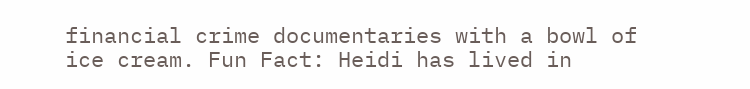financial crime documentaries with a bowl of ice cream. Fun Fact: Heidi has lived in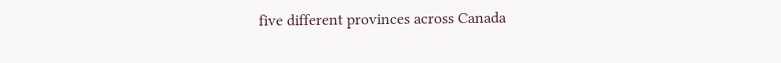five different provinces across Canada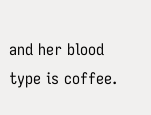and her blood type is coffee.